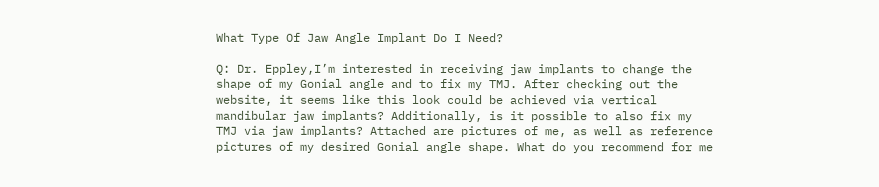What Type Of Jaw Angle Implant Do I Need?

Q: Dr. Eppley,I’m interested in receiving jaw implants to change the shape of my Gonial angle and to fix my TMJ. After checking out the website, it seems like this look could be achieved via vertical mandibular jaw implants? Additionally, is it possible to also fix my TMJ via jaw implants? Attached are pictures of me, as well as reference pictures of my desired Gonial angle shape. What do you recommend for me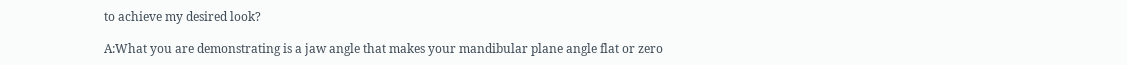to achieve my desired look?

A:What you are demonstrating is a jaw angle that makes your mandibular plane angle flat or zero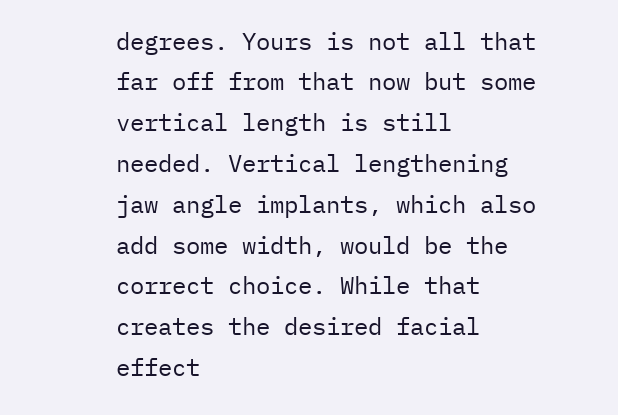degrees. Yours is not all that far off from that now but some vertical length is still needed. Vertical lengthening jaw angle implants, which also add some width, would be the correct choice. While that creates the desired facial effect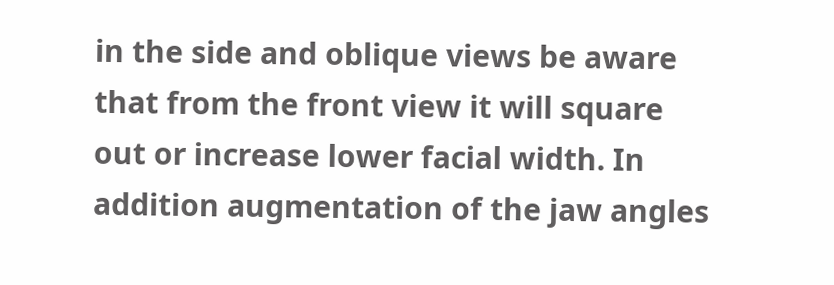in the side and oblique views be aware that from the front view it will square out or increase lower facial width. In addition augmentation of the jaw angles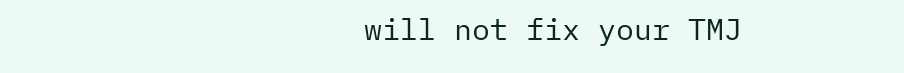will not fix your TMJ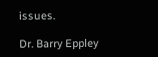issues.

Dr. Barry Eppley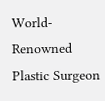World-Renowned Plastic Surgeon